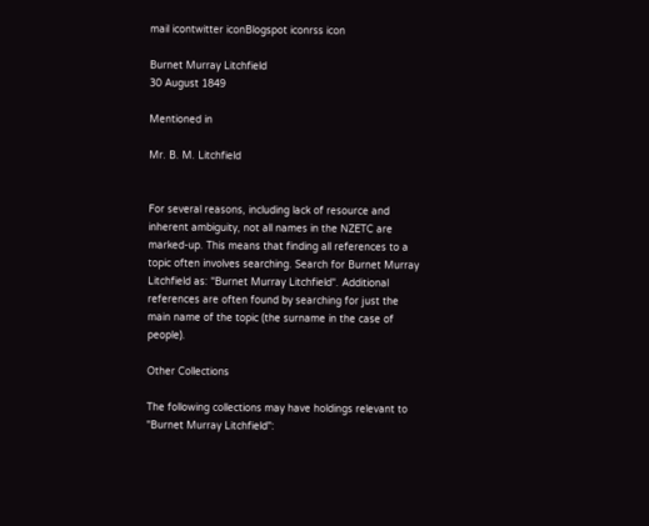mail icontwitter iconBlogspot iconrss icon

Burnet Murray Litchfield
30 August 1849

Mentioned in

Mr. B. M. Litchfield


For several reasons, including lack of resource and inherent ambiguity, not all names in the NZETC are marked-up. This means that finding all references to a topic often involves searching. Search for Burnet Murray Litchfield as: "Burnet Murray Litchfield". Additional references are often found by searching for just the main name of the topic (the surname in the case of people).

Other Collections

The following collections may have holdings relevant to "Burnet Murray Litchfield":